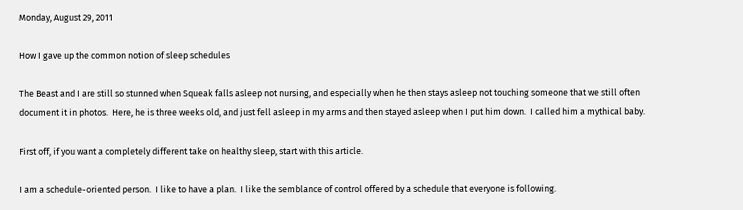Monday, August 29, 2011

How I gave up the common notion of sleep schedules

The Beast and I are still so stunned when Squeak falls asleep not nursing, and especially when he then stays asleep not touching someone that we still often document it in photos.  Here, he is three weeks old, and just fell asleep in my arms and then stayed asleep when I put him down.  I called him a mythical baby.

First off, if you want a completely different take on healthy sleep, start with this article.

I am a schedule-oriented person.  I like to have a plan.  I like the semblance of control offered by a schedule that everyone is following.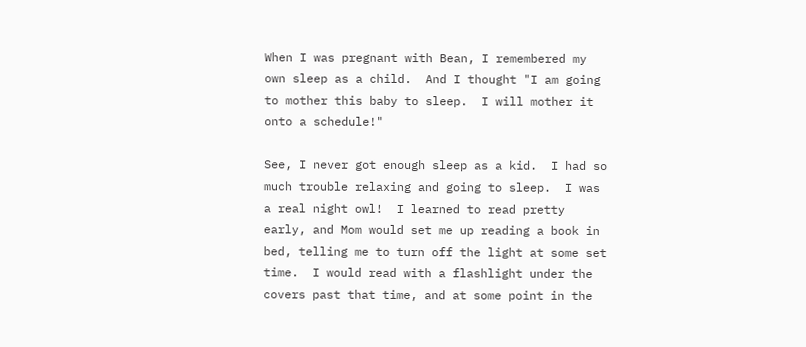When I was pregnant with Bean, I remembered my own sleep as a child.  And I thought "I am going to mother this baby to sleep.  I will mother it onto a schedule!"

See, I never got enough sleep as a kid.  I had so much trouble relaxing and going to sleep.  I was a real night owl!  I learned to read pretty early, and Mom would set me up reading a book in bed, telling me to turn off the light at some set time.  I would read with a flashlight under the covers past that time, and at some point in the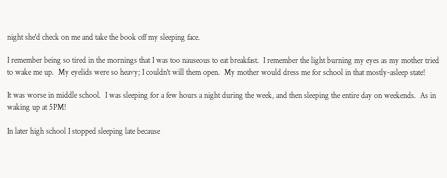night she'd check on me and take the book off my sleeping face.

I remember being so tired in the mornings that I was too nauseous to eat breakfast.  I remember the light burning my eyes as my mother tried to wake me up.  My eyelids were so heavy; I couldn't will them open.  My mother would dress me for school in that mostly-asleep state!

It was worse in middle school.  I was sleeping for a few hours a night during the week, and then sleeping the entire day on weekends.  As in waking up at 5PM!

In later high school I stopped sleeping late because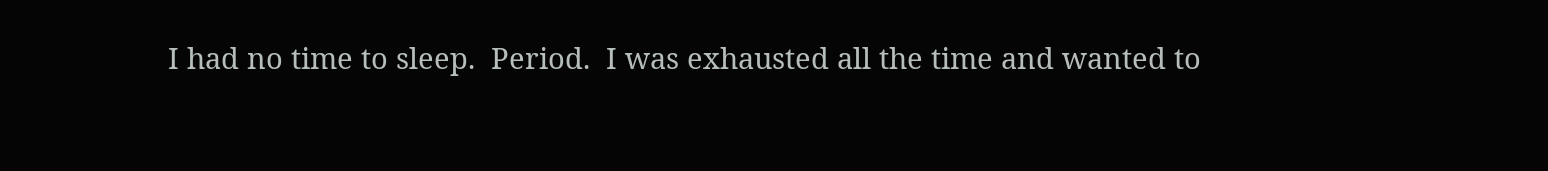I had no time to sleep.  Period.  I was exhausted all the time and wanted to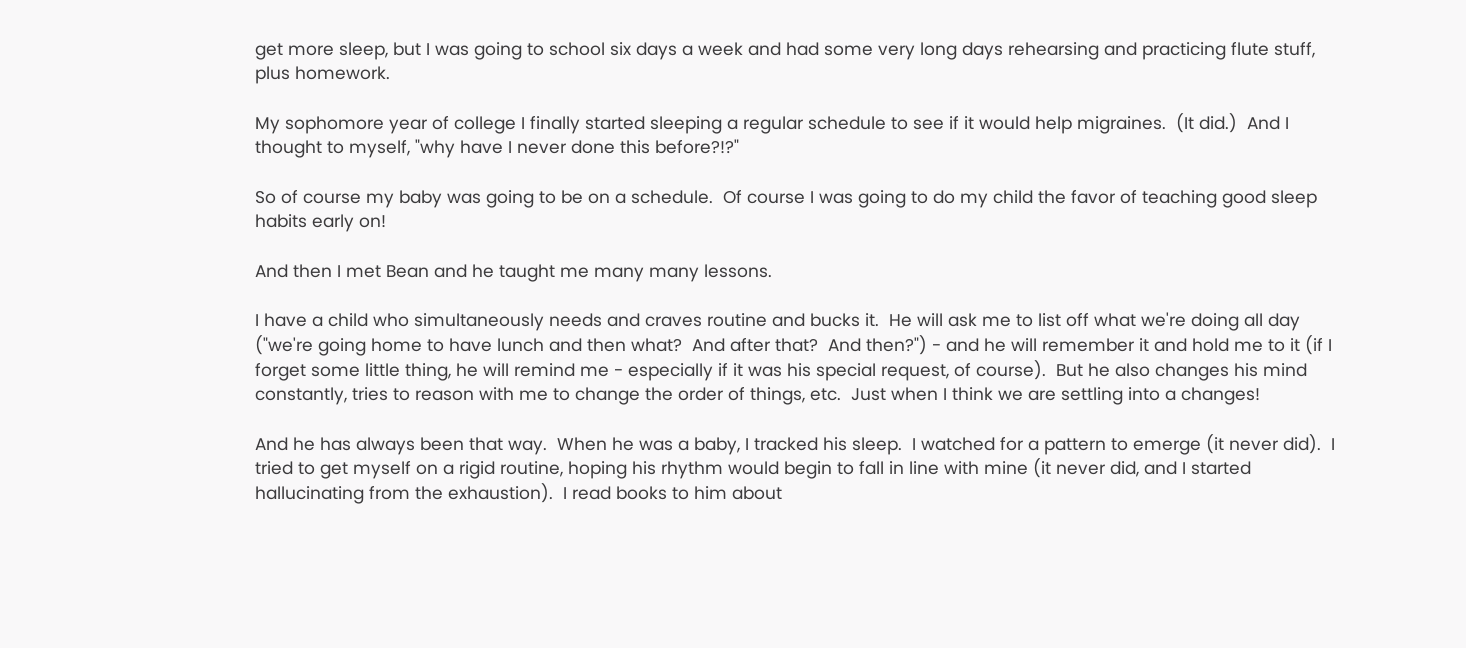get more sleep, but I was going to school six days a week and had some very long days rehearsing and practicing flute stuff, plus homework.

My sophomore year of college I finally started sleeping a regular schedule to see if it would help migraines.  (It did.)  And I thought to myself, "why have I never done this before?!?"

So of course my baby was going to be on a schedule.  Of course I was going to do my child the favor of teaching good sleep habits early on!

And then I met Bean and he taught me many many lessons.

I have a child who simultaneously needs and craves routine and bucks it.  He will ask me to list off what we're doing all day ("we're going home to have lunch and then what?  And after that?  And then?") - and he will remember it and hold me to it (if I forget some little thing, he will remind me - especially if it was his special request, of course).  But he also changes his mind constantly, tries to reason with me to change the order of things, etc.  Just when I think we are settling into a changes!

And he has always been that way.  When he was a baby, I tracked his sleep.  I watched for a pattern to emerge (it never did).  I tried to get myself on a rigid routine, hoping his rhythm would begin to fall in line with mine (it never did, and I started hallucinating from the exhaustion).  I read books to him about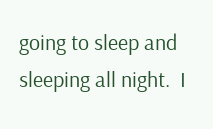going to sleep and sleeping all night.  I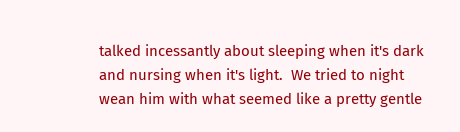talked incessantly about sleeping when it's dark and nursing when it's light.  We tried to night wean him with what seemed like a pretty gentle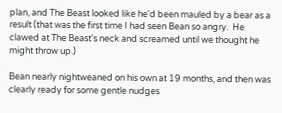plan, and The Beast looked like he'd been mauled by a bear as a result (that was the first time I had seen Bean so angry.  He clawed at The Beast's neck and screamed until we thought he might throw up.)

Bean nearly nightweaned on his own at 19 months, and then was clearly ready for some gentle nudges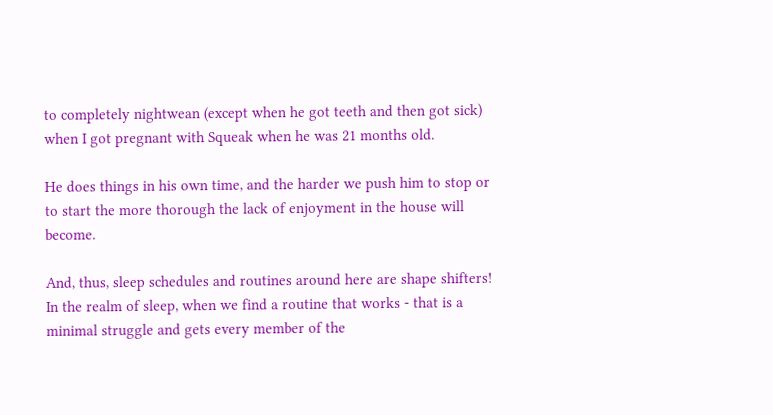to completely nightwean (except when he got teeth and then got sick) when I got pregnant with Squeak when he was 21 months old.

He does things in his own time, and the harder we push him to stop or to start the more thorough the lack of enjoyment in the house will become.

And, thus, sleep schedules and routines around here are shape shifters!  In the realm of sleep, when we find a routine that works - that is a minimal struggle and gets every member of the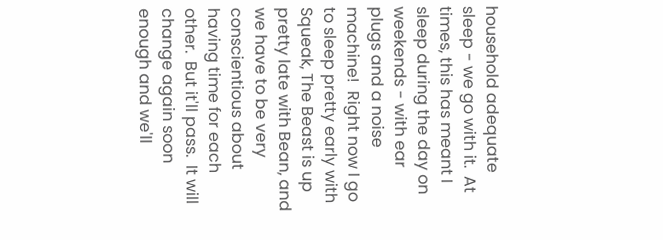household adequate sleep - we go with it.  At times, this has meant I sleep during the day on weekends - with ear plugs and a noise machine!  Right now I go to sleep pretty early with Squeak, The Beast is up pretty late with Bean, and we have to be very conscientious about having time for each other.  But it'll pass.  It will change again soon enough and we'll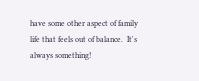have some other aspect of family life that feels out of balance.  It's always something!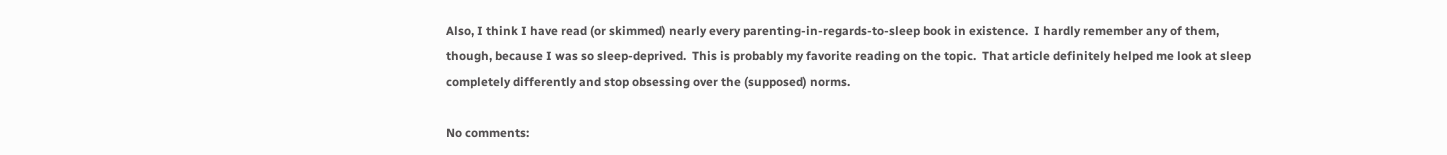Also, I think I have read (or skimmed) nearly every parenting-in-regards-to-sleep book in existence.  I hardly remember any of them, though, because I was so sleep-deprived.  This is probably my favorite reading on the topic.  That article definitely helped me look at sleep completely differently and stop obsessing over the (supposed) norms.

No comments: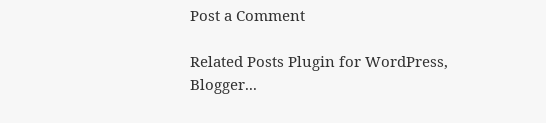Post a Comment

Related Posts Plugin for WordPress, Blogger...